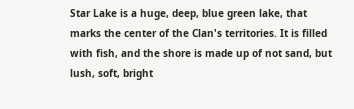Star Lake is a huge, deep, blue green lake, that marks the center of the Clan's territories. It is filled with fish, and the shore is made up of not sand, but lush, soft, bright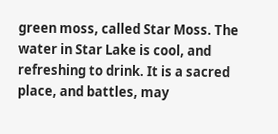green moss, called Star Moss. The water in Star Lake is cool, and refreshing to drink. It is a sacred place, and battles, may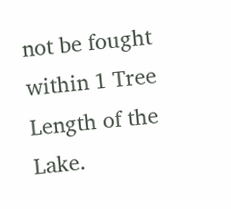not be fought within 1 Tree Length of the Lake.